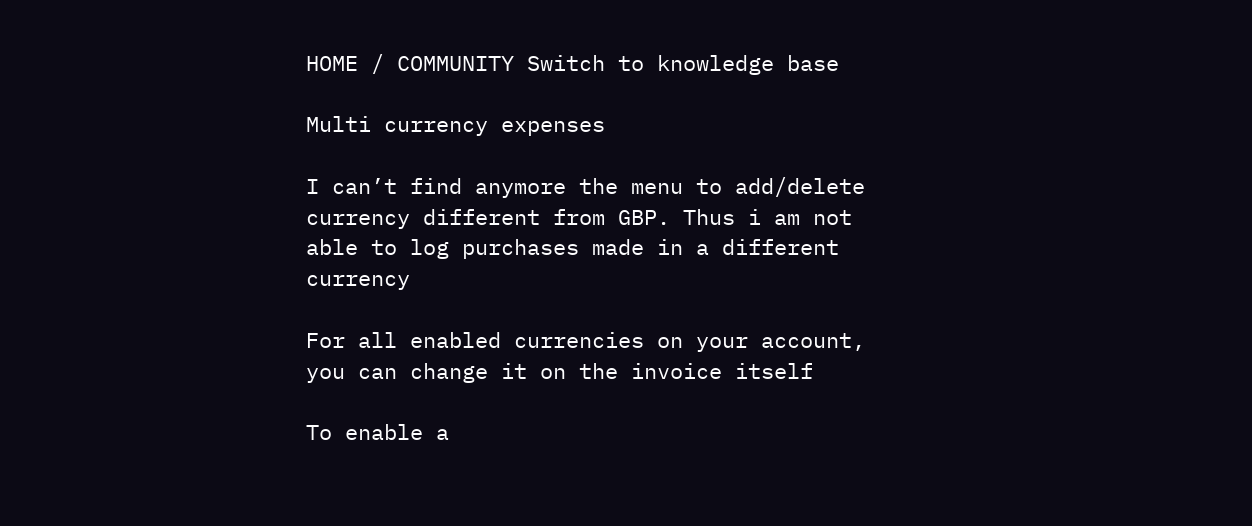HOME / COMMUNITY Switch to knowledge base

Multi currency expenses

I can’t find anymore the menu to add/delete currency different from GBP. Thus i am not able to log purchases made in a different currency

For all enabled currencies on your account, you can change it on the invoice itself

To enable a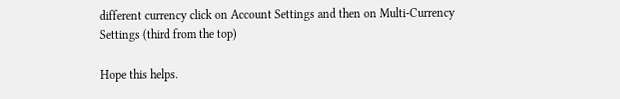different currency click on Account Settings and then on Multi-Currency Settings (third from the top)

Hope this helps.